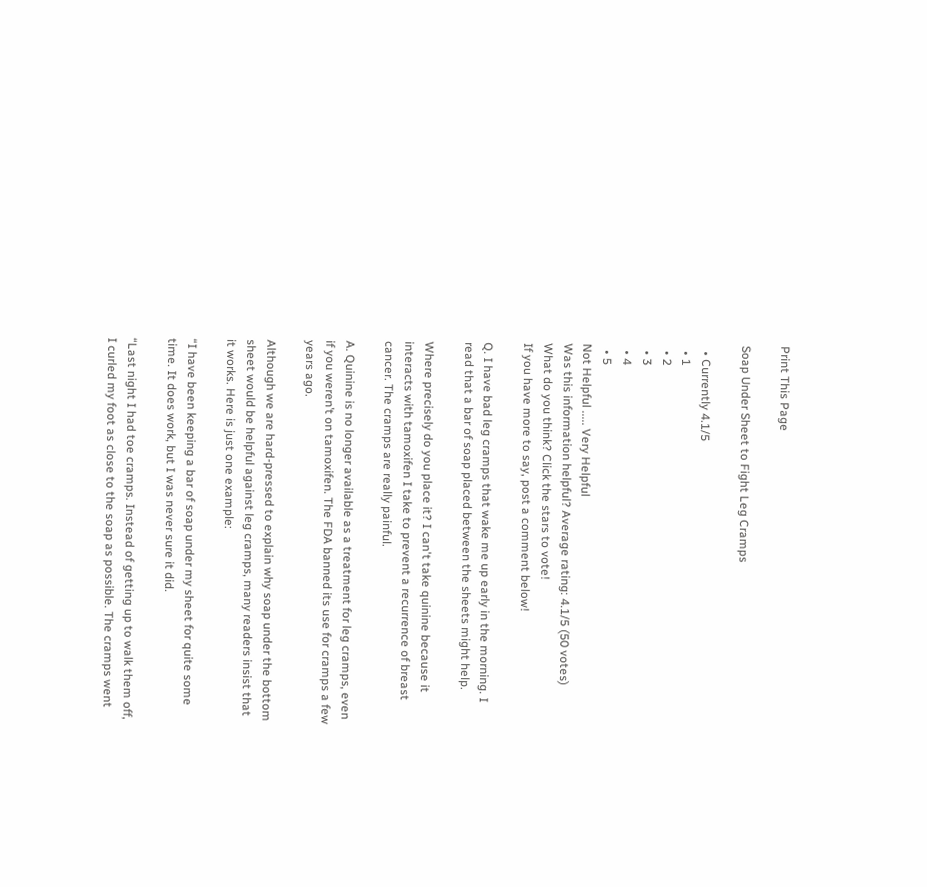Print This Page

Soap Under Sheet to Fight Leg Cramps

  • Currently 4.1/5
  • 1
  • 2
  • 3
  • 4
  • 5
Not Helpful ..... Very Helpful
Was this information helpful? Average rating: 4.1/5 (50 votes)
What do you think? Click the stars to vote!
If you have more to say, post a comment below!

Q. I have bad leg cramps that wake me up early in the morning. I read that a bar of soap placed between the sheets might help.

Where precisely do you place it? I can't take quinine because it interacts with tamoxifen I take to prevent a recurrence of breast cancer. The cramps are really painful.

A. Quinine is no longer available as a treatment for leg cramps, even if you weren’t on tamoxifen. The FDA banned its use for cramps a few years ago.

Although we are hard-pressed to explain why soap under the bottom sheet would be helpful against leg cramps, many readers insist that it works. Here is just one example:

“I have been keeping a bar of soap under my sheet for quite some time. It does work, but I was never sure it did.

“Last night I had toe cramps. Instead of getting up to walk them off, I curled my foot as close to the soap as possible. The cramps went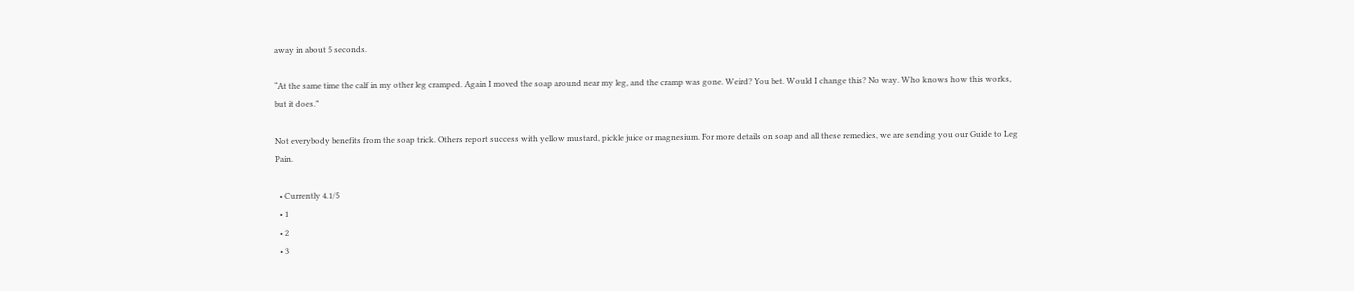away in about 5 seconds.

“At the same time the calf in my other leg cramped. Again I moved the soap around near my leg, and the cramp was gone. Weird? You bet. Would I change this? No way. Who knows how this works, but it does.”

Not everybody benefits from the soap trick. Others report success with yellow mustard, pickle juice or magnesium. For more details on soap and all these remedies, we are sending you our Guide to Leg Pain.

  • Currently 4.1/5
  • 1
  • 2
  • 3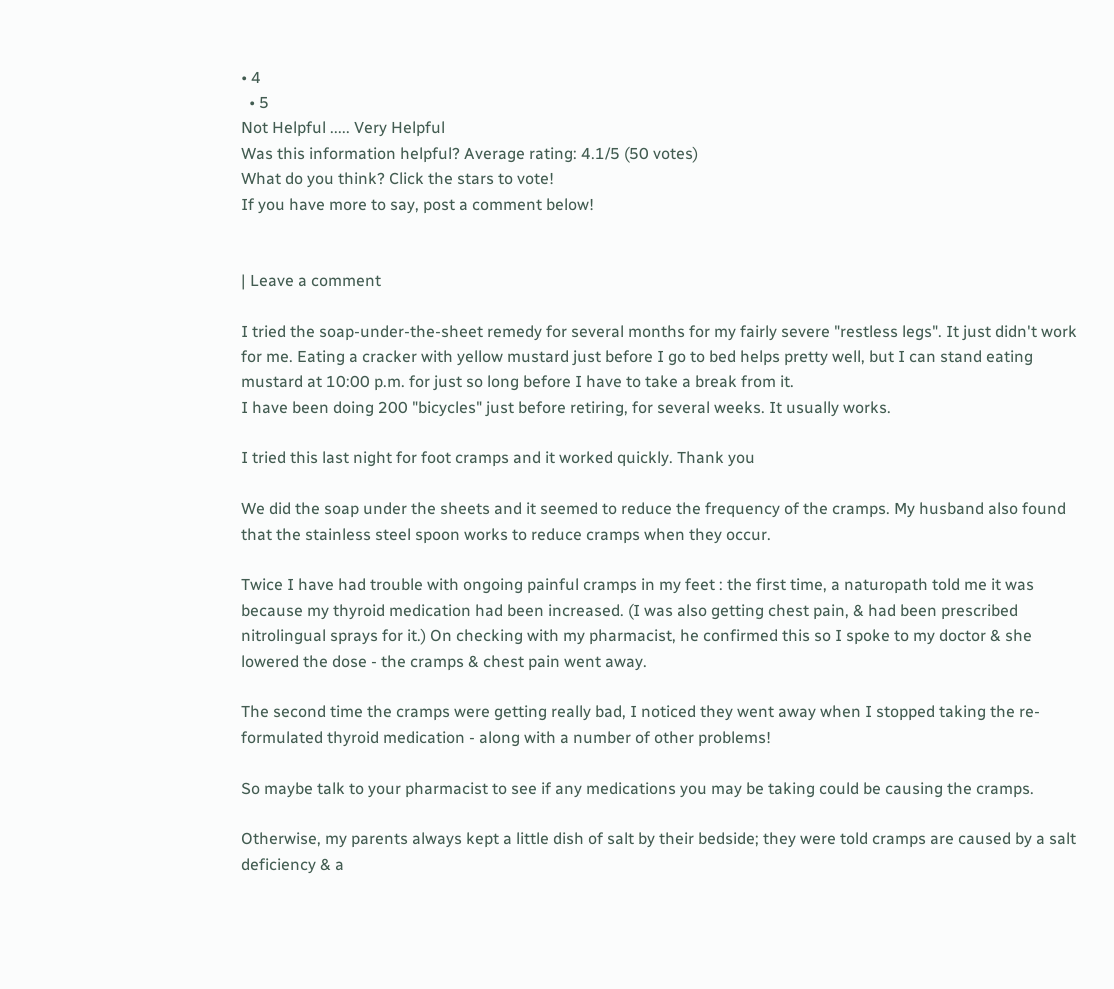• 4
  • 5
Not Helpful ..... Very Helpful
Was this information helpful? Average rating: 4.1/5 (50 votes)
What do you think? Click the stars to vote!
If you have more to say, post a comment below!


| Leave a comment

I tried the soap-under-the-sheet remedy for several months for my fairly severe "restless legs". It just didn't work for me. Eating a cracker with yellow mustard just before I go to bed helps pretty well, but I can stand eating mustard at 10:00 p.m. for just so long before I have to take a break from it.
I have been doing 200 "bicycles" just before retiring, for several weeks. It usually works.

I tried this last night for foot cramps and it worked quickly. Thank you

We did the soap under the sheets and it seemed to reduce the frequency of the cramps. My husband also found that the stainless steel spoon works to reduce cramps when they occur.

Twice I have had trouble with ongoing painful cramps in my feet : the first time, a naturopath told me it was because my thyroid medication had been increased. (I was also getting chest pain, & had been prescribed nitrolingual sprays for it.) On checking with my pharmacist, he confirmed this so I spoke to my doctor & she lowered the dose - the cramps & chest pain went away.

The second time the cramps were getting really bad, I noticed they went away when I stopped taking the re-formulated thyroid medication - along with a number of other problems!

So maybe talk to your pharmacist to see if any medications you may be taking could be causing the cramps.

Otherwise, my parents always kept a little dish of salt by their bedside; they were told cramps are caused by a salt deficiency & a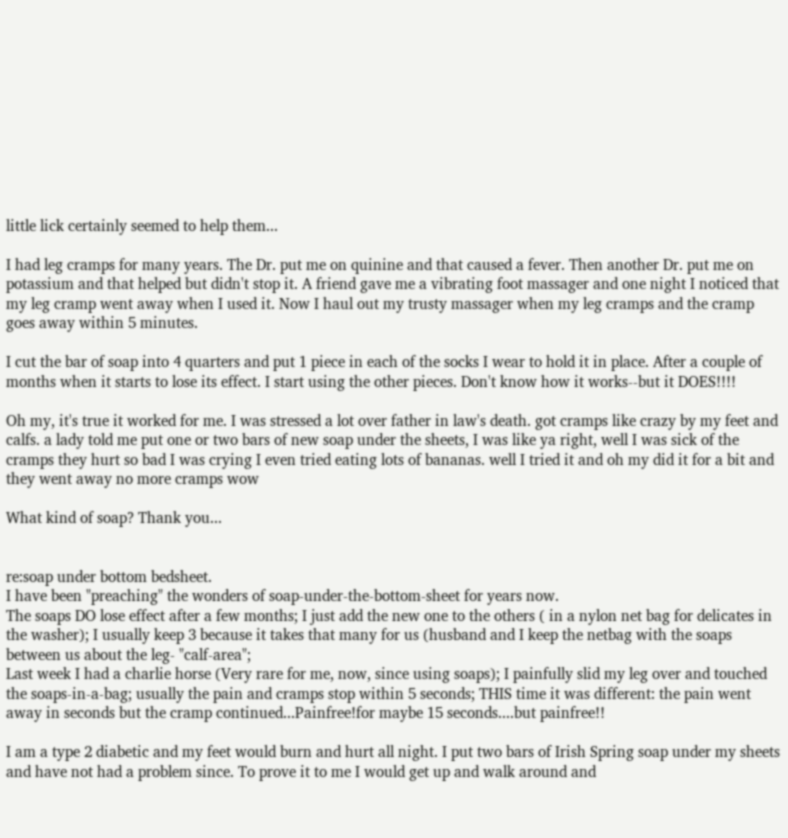little lick certainly seemed to help them...

I had leg cramps for many years. The Dr. put me on quinine and that caused a fever. Then another Dr. put me on potassium and that helped but didn't stop it. A friend gave me a vibrating foot massager and one night I noticed that my leg cramp went away when I used it. Now I haul out my trusty massager when my leg cramps and the cramp goes away within 5 minutes.

I cut the bar of soap into 4 quarters and put 1 piece in each of the socks I wear to hold it in place. After a couple of months when it starts to lose its effect. I start using the other pieces. Don't know how it works--but it DOES!!!!

Oh my, it's true it worked for me. I was stressed a lot over father in law's death. got cramps like crazy by my feet and calfs. a lady told me put one or two bars of new soap under the sheets, I was like ya right, well I was sick of the cramps they hurt so bad I was crying I even tried eating lots of bananas. well I tried it and oh my did it for a bit and they went away no more cramps wow

What kind of soap? Thank you...


re:soap under bottom bedsheet.
I have been "preaching" the wonders of soap-under-the-bottom-sheet for years now.
The soaps DO lose effect after a few months; I just add the new one to the others ( in a nylon net bag for delicates in the washer); I usually keep 3 because it takes that many for us (husband and I keep the netbag with the soaps between us about the leg- "calf-area";
Last week I had a charlie horse (Very rare for me, now, since using soaps); I painfully slid my leg over and touched the soaps-in-a-bag; usually the pain and cramps stop within 5 seconds; THIS time it was different: the pain went away in seconds but the cramp continued...Painfree!for maybe 15 seconds....but painfree!!

I am a type 2 diabetic and my feet would burn and hurt all night. I put two bars of Irish Spring soap under my sheets and have not had a problem since. To prove it to me I would get up and walk around and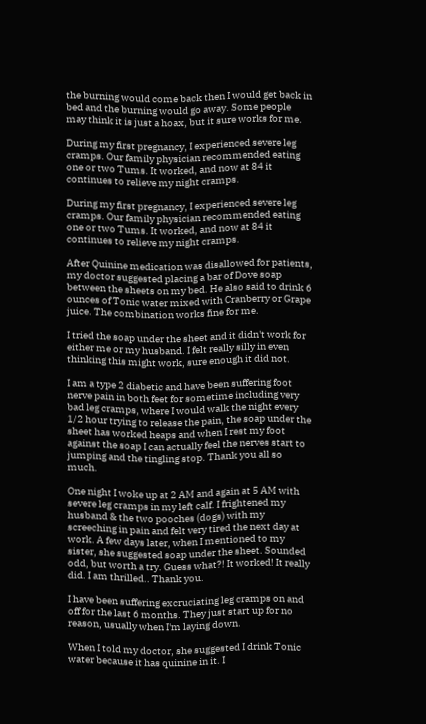the burning would come back then I would get back in bed and the burning would go away. Some people may think it is just a hoax, but it sure works for me.

During my first pregnancy, I experienced severe leg cramps. Our family physician recommended eating one or two Tums. It worked, and now at 84 it continues to relieve my night cramps.

During my first pregnancy, I experienced severe leg cramps. Our family physician recommended eating one or two Tums. It worked, and now at 84 it continues to relieve my night cramps.

After Quinine medication was disallowed for patients, my doctor suggested placing a bar of Dove soap between the sheets on my bed. He also said to drink 6 ounces of Tonic water mixed with Cranberry or Grape juice. The combination works fine for me.

I tried the soap under the sheet and it didn't work for either me or my husband. I felt really silly in even thinking this might work, sure enough it did not.

I am a type 2 diabetic and have been suffering foot nerve pain in both feet for sometime including very bad leg cramps, where I would walk the night every 1/2 hour trying to release the pain, the soap under the sheet has worked heaps and when I rest my foot against the soap I can actually feel the nerves start to jumping and the tingling stop. Thank you all so much.

One night I woke up at 2 AM and again at 5 AM with severe leg cramps in my left calf. I frightened my husband & the two pooches (dogs) with my screeching in pain and felt very tired the next day at work. A few days later, when I mentioned to my sister, she suggested soap under the sheet. Sounded odd, but worth a try. Guess what?! It worked! It really did. I am thrilled.. Thank you.

I have been suffering excruciating leg cramps on and off for the last 6 months. They just start up for no reason, usually when I'm laying down.

When I told my doctor, she suggested I drink Tonic water because it has quinine in it. I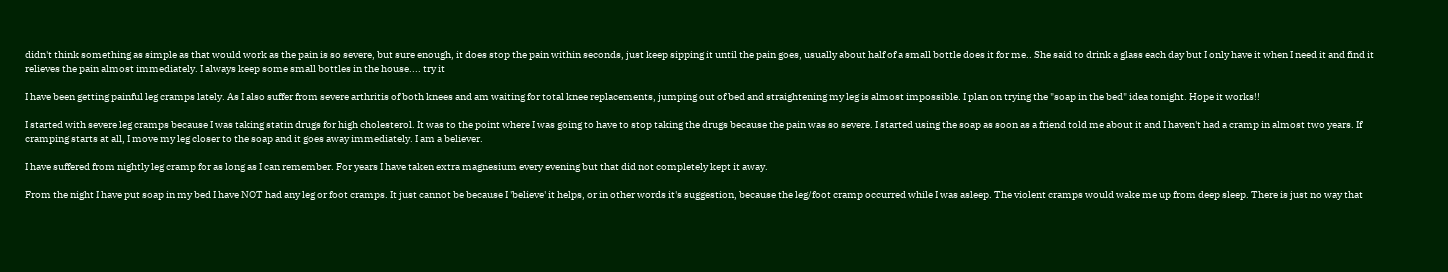didn't think something as simple as that would work as the pain is so severe, but sure enough, it does stop the pain within seconds, just keep sipping it until the pain goes, usually about half of a small bottle does it for me.. She said to drink a glass each day but I only have it when I need it and find it relieves the pain almost immediately. I always keep some small bottles in the house.... try it

I have been getting painful leg cramps lately. As I also suffer from severe arthritis of both knees and am waiting for total knee replacements, jumping out of bed and straightening my leg is almost impossible. I plan on trying the "soap in the bed" idea tonight. Hope it works!!

I started with severe leg cramps because I was taking statin drugs for high cholesterol. It was to the point where I was going to have to stop taking the drugs because the pain was so severe. I started using the soap as soon as a friend told me about it and I haven't had a cramp in almost two years. If cramping starts at all, I move my leg closer to the soap and it goes away immediately. I am a believer.

I have suffered from nightly leg cramp for as long as I can remember. For years I have taken extra magnesium every evening but that did not completely kept it away.

From the night I have put soap in my bed I have NOT had any leg or foot cramps. It just cannot be because I 'believe' it helps, or in other words it's suggestion, because the leg/foot cramp occurred while I was asleep. The violent cramps would wake me up from deep sleep. There is just no way that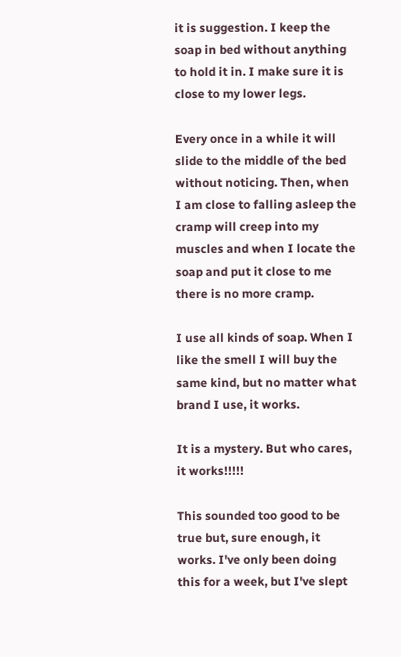it is suggestion. I keep the soap in bed without anything to hold it in. I make sure it is close to my lower legs.

Every once in a while it will slide to the middle of the bed without noticing. Then, when I am close to falling asleep the cramp will creep into my muscles and when I locate the soap and put it close to me there is no more cramp.

I use all kinds of soap. When I like the smell I will buy the same kind, but no matter what brand I use, it works.

It is a mystery. But who cares, it works!!!!!

This sounded too good to be true but, sure enough, it works. I've only been doing this for a week, but I've slept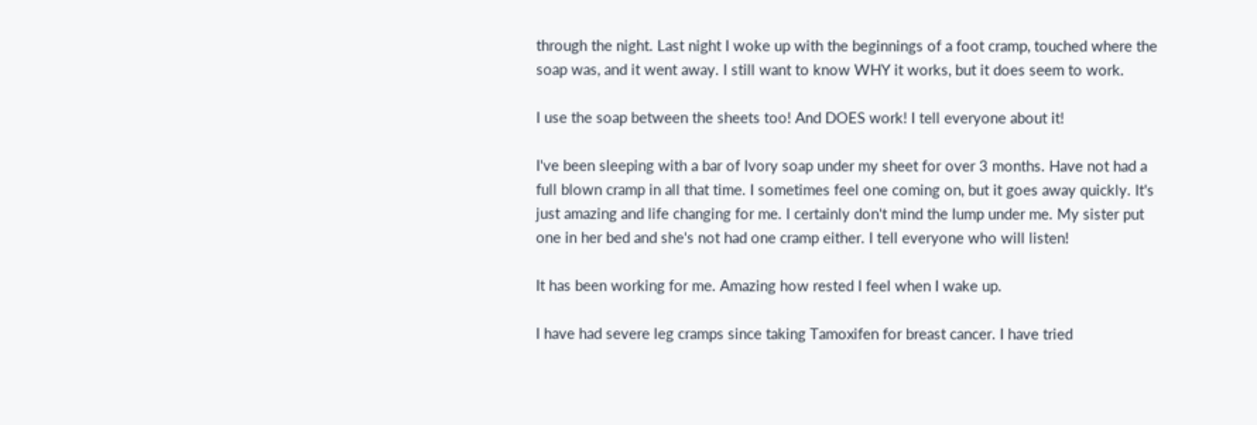through the night. Last night I woke up with the beginnings of a foot cramp, touched where the soap was, and it went away. I still want to know WHY it works, but it does seem to work.

I use the soap between the sheets too! And DOES work! I tell everyone about it!

I've been sleeping with a bar of Ivory soap under my sheet for over 3 months. Have not had a full blown cramp in all that time. I sometimes feel one coming on, but it goes away quickly. It's just amazing and life changing for me. I certainly don't mind the lump under me. My sister put one in her bed and she's not had one cramp either. I tell everyone who will listen!

It has been working for me. Amazing how rested I feel when I wake up.

I have had severe leg cramps since taking Tamoxifen for breast cancer. I have tried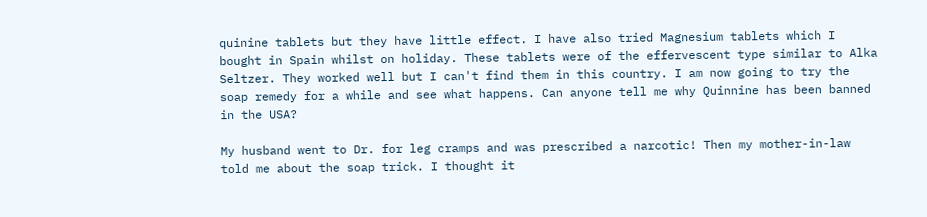quinine tablets but they have little effect. I have also tried Magnesium tablets which I bought in Spain whilst on holiday. These tablets were of the effervescent type similar to Alka Seltzer. They worked well but I can't find them in this country. I am now going to try the soap remedy for a while and see what happens. Can anyone tell me why Quinnine has been banned in the USA?

My husband went to Dr. for leg cramps and was prescribed a narcotic! Then my mother-in-law told me about the soap trick. I thought it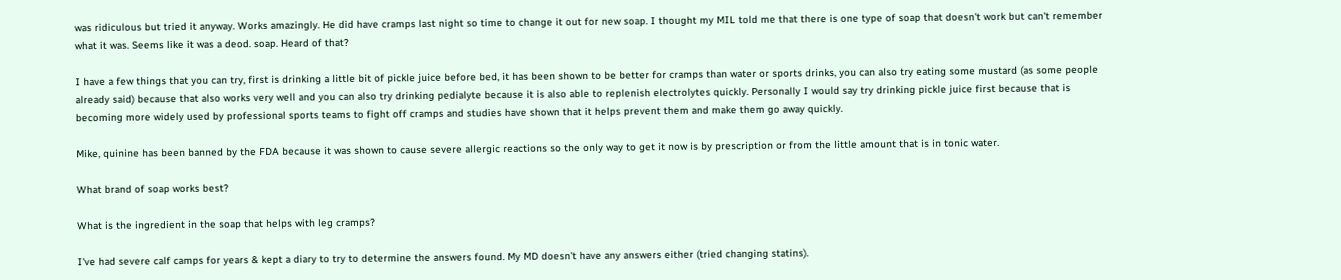was ridiculous but tried it anyway. Works amazingly. He did have cramps last night so time to change it out for new soap. I thought my MIL told me that there is one type of soap that doesn't work but can't remember what it was. Seems like it was a deod. soap. Heard of that?

I have a few things that you can try, first is drinking a little bit of pickle juice before bed, it has been shown to be better for cramps than water or sports drinks, you can also try eating some mustard (as some people already said) because that also works very well and you can also try drinking pedialyte because it is also able to replenish electrolytes quickly. Personally I would say try drinking pickle juice first because that is becoming more widely used by professional sports teams to fight off cramps and studies have shown that it helps prevent them and make them go away quickly.

Mike, quinine has been banned by the FDA because it was shown to cause severe allergic reactions so the only way to get it now is by prescription or from the little amount that is in tonic water.

What brand of soap works best?

What is the ingredient in the soap that helps with leg cramps?

I've had severe calf camps for years & kept a diary to try to determine the answers found. My MD doesn't have any answers either (tried changing statins).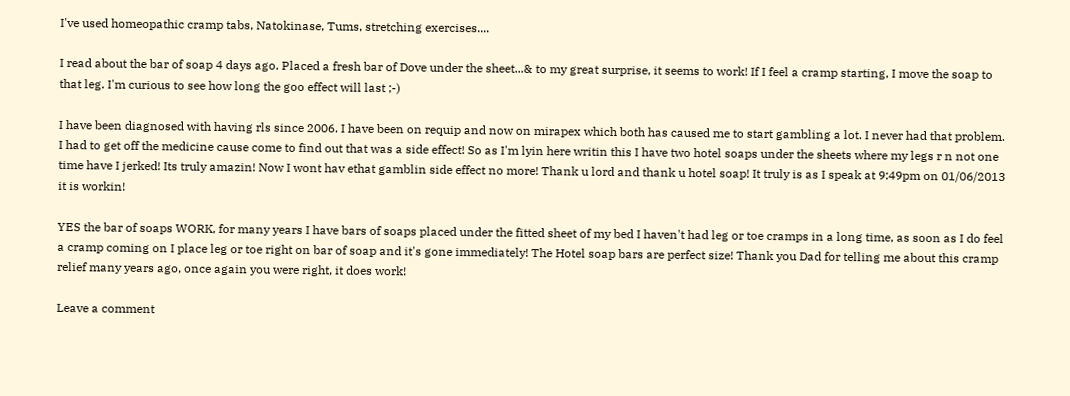I've used homeopathic cramp tabs, Natokinase, Tums, stretching exercises....

I read about the bar of soap 4 days ago. Placed a fresh bar of Dove under the sheet...& to my great surprise, it seems to work! If I feel a cramp starting, I move the soap to that leg. I'm curious to see how long the goo effect will last ;-)

I have been diagnosed with having rls since 2006. I have been on requip and now on mirapex which both has caused me to start gambling a lot. I never had that problem. I had to get off the medicine cause come to find out that was a side effect! So as I'm lyin here writin this I have two hotel soaps under the sheets where my legs r n not one time have I jerked! Its truly amazin! Now I wont hav ethat gamblin side effect no more! Thank u lord and thank u hotel soap! It truly is as I speak at 9:49pm on 01/06/2013 it is workin!

YES the bar of soaps WORK, for many years I have bars of soaps placed under the fitted sheet of my bed I haven't had leg or toe cramps in a long time, as soon as I do feel a cramp coming on I place leg or toe right on bar of soap and it's gone immediately! The Hotel soap bars are perfect size! Thank you Dad for telling me about this cramp relief many years ago, once again you were right, it does work!

Leave a comment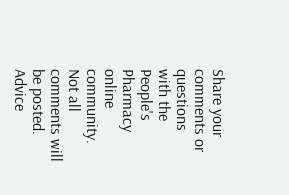Share your comments or questions with the People's Pharmacy online community. Not all comments will be posted. Advice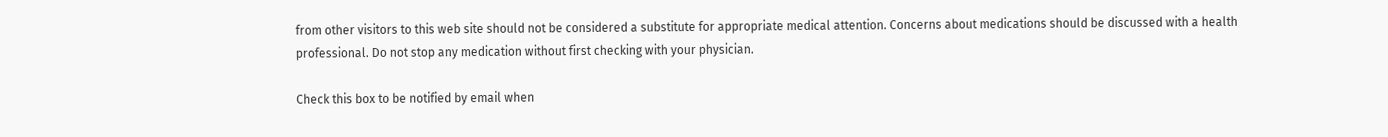from other visitors to this web site should not be considered a substitute for appropriate medical attention. Concerns about medications should be discussed with a health professional. Do not stop any medication without first checking with your physician.

Check this box to be notified by email when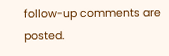follow-up comments are posted.